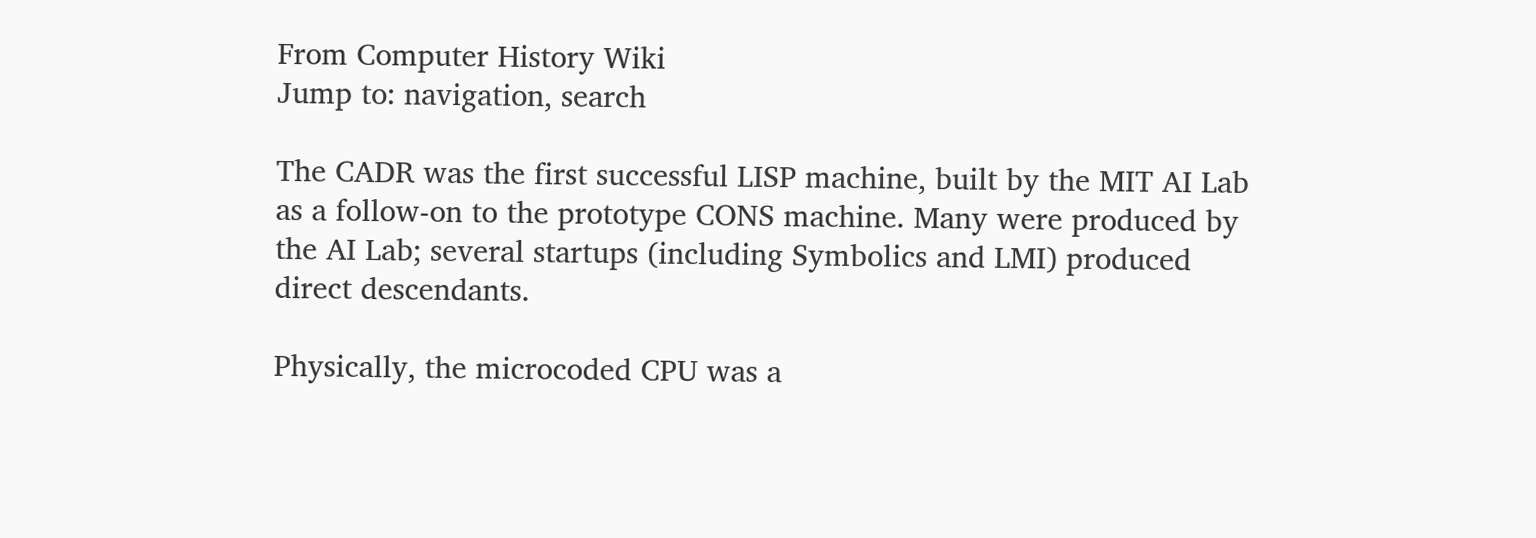From Computer History Wiki
Jump to: navigation, search

The CADR was the first successful LISP machine, built by the MIT AI Lab as a follow-on to the prototype CONS machine. Many were produced by the AI Lab; several startups (including Symbolics and LMI) produced direct descendants.

Physically, the microcoded CPU was a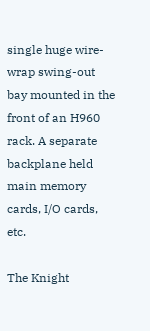single huge wire-wrap swing-out bay mounted in the front of an H960 rack. A separate backplane held main memory cards, I/O cards, etc.

The Knight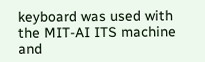keyboard was used with the MIT-AI ITS machine and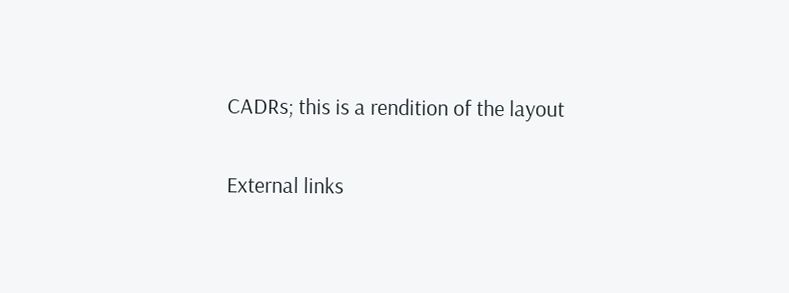CADRs; this is a rendition of the layout

External links